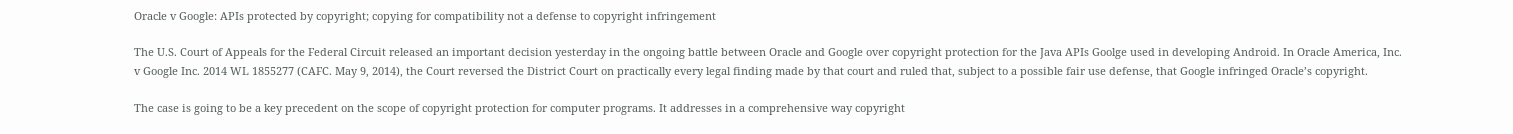Oracle v Google: APIs protected by copyright; copying for compatibility not a defense to copyright infringement

The U.S. Court of Appeals for the Federal Circuit released an important decision yesterday in the ongoing battle between Oracle and Google over copyright protection for the Java APIs Goolge used in developing Android. In Oracle America, Inc. v Google Inc. 2014 WL 1855277 (CAFC. May 9, 2014), the Court reversed the District Court on practically every legal finding made by that court and ruled that, subject to a possible fair use defense, that Google infringed Oracle’s copyright.

The case is going to be a key precedent on the scope of copyright protection for computer programs. It addresses in a comprehensive way copyright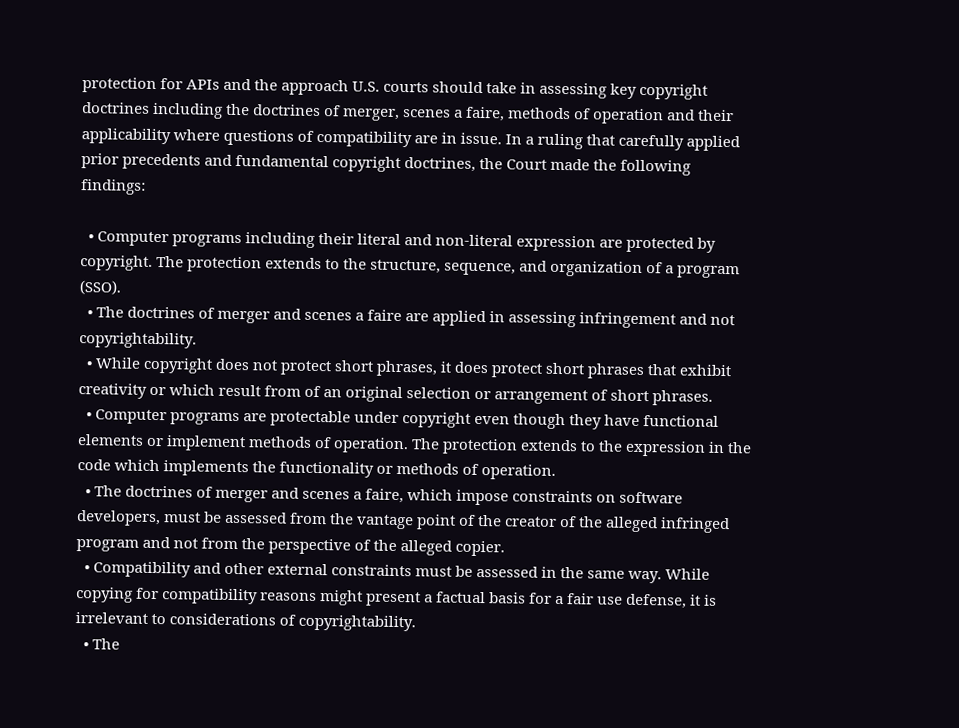protection for APIs and the approach U.S. courts should take in assessing key copyright doctrines including the doctrines of merger, scenes a faire, methods of operation and their applicability where questions of compatibility are in issue. In a ruling that carefully applied prior precedents and fundamental copyright doctrines, the Court made the following findings:

  • Computer programs including their literal and non-literal expression are protected by copyright. The protection extends to the structure, sequence, and organization of a program (SSO).
  • The doctrines of merger and scenes a faire are applied in assessing infringement and not copyrightability.
  • While copyright does not protect short phrases, it does protect short phrases that exhibit creativity or which result from of an original selection or arrangement of short phrases.
  • Computer programs are protectable under copyright even though they have functional elements or implement methods of operation. The protection extends to the expression in the code which implements the functionality or methods of operation.
  • The doctrines of merger and scenes a faire, which impose constraints on software developers, must be assessed from the vantage point of the creator of the alleged infringed program and not from the perspective of the alleged copier.
  • Compatibility and other external constraints must be assessed in the same way. While copying for compatibility reasons might present a factual basis for a fair use defense, it is irrelevant to considerations of copyrightability.
  • The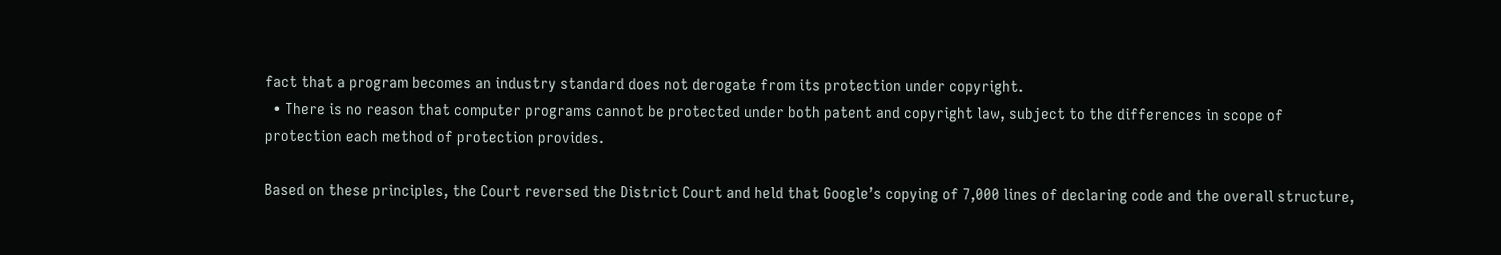fact that a program becomes an industry standard does not derogate from its protection under copyright.
  • There is no reason that computer programs cannot be protected under both patent and copyright law, subject to the differences in scope of protection each method of protection provides.

Based on these principles, the Court reversed the District Court and held that Google’s copying of 7,000 lines of declaring code and the overall structure,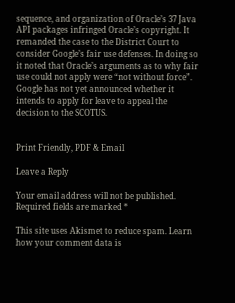sequence, and organization of Oracle’s 37 Java API packages infringed Oracle’s copyright. It remanded the case to the District Court to consider Google’s fair use defenses. In doing so it noted that Oracle’s arguments as to why fair use could not apply were “not without force”. Google has not yet announced whether it intends to apply for leave to appeal the decision to the SCOTUS.


Print Friendly, PDF & Email

Leave a Reply

Your email address will not be published. Required fields are marked *

This site uses Akismet to reduce spam. Learn how your comment data is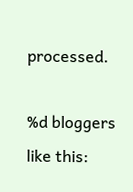processed.

%d bloggers like this: